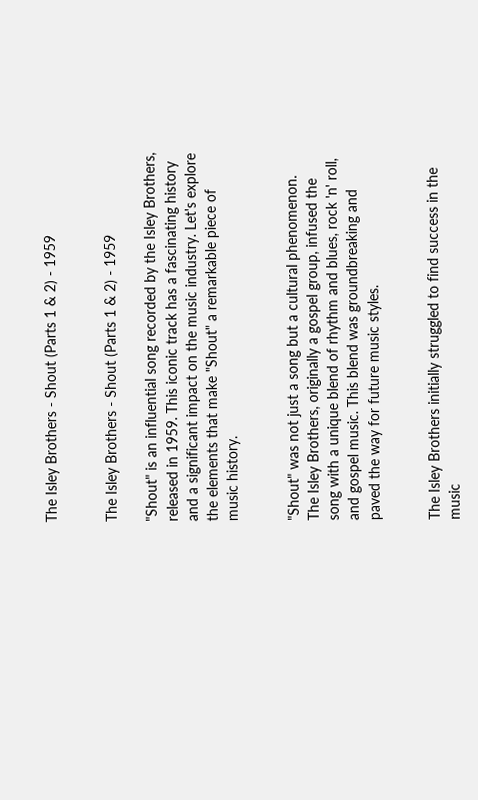The Isley Brothers - Shout (Parts 1 & 2) - 1959


The Isley Brothers - Shout (Parts 1 & 2) - 1959

"Shout" is an influential song recorded by the Isley Brothers, released in 1959. This iconic track has a fascinating history and a significant impact on the music industry. Let's explore the elements that make "Shout" a remarkable piece of music history.


"Shout" was not just a song but a cultural phenomenon. The Isley Brothers, originally a gospel group, infused the song with a unique blend of rhythm and blues, rock 'n' roll, and gospel music. This blend was groundbreaking and paved the way for future music styles.


The Isley Brothers initially struggled to find success in the music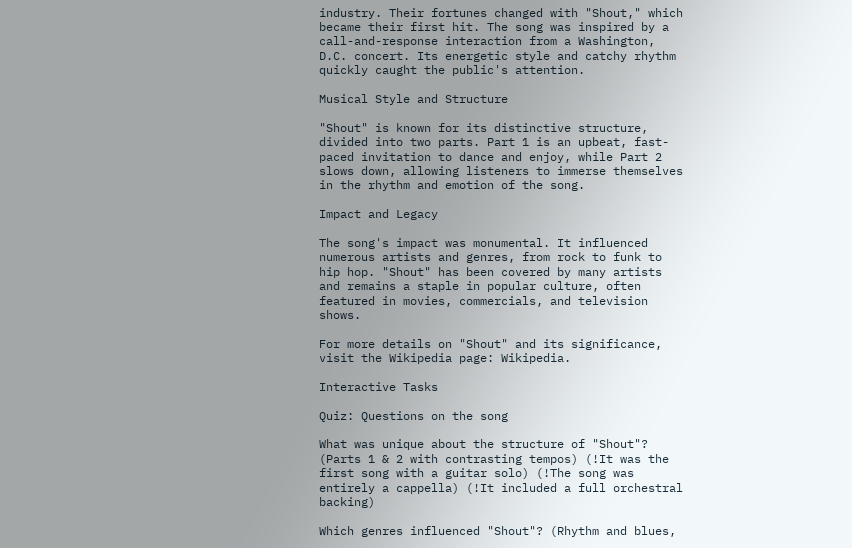industry. Their fortunes changed with "Shout," which became their first hit. The song was inspired by a call-and-response interaction from a Washington, D.C. concert. Its energetic style and catchy rhythm quickly caught the public's attention.

Musical Style and Structure

"Shout" is known for its distinctive structure, divided into two parts. Part 1 is an upbeat, fast-paced invitation to dance and enjoy, while Part 2 slows down, allowing listeners to immerse themselves in the rhythm and emotion of the song.

Impact and Legacy

The song's impact was monumental. It influenced numerous artists and genres, from rock to funk to hip hop. "Shout" has been covered by many artists and remains a staple in popular culture, often featured in movies, commercials, and television shows.

For more details on "Shout" and its significance, visit the Wikipedia page: Wikipedia.

Interactive Tasks

Quiz: Questions on the song

What was unique about the structure of "Shout"? (Parts 1 & 2 with contrasting tempos) (!It was the first song with a guitar solo) (!The song was entirely a cappella) (!It included a full orchestral backing)

Which genres influenced "Shout"? (Rhythm and blues,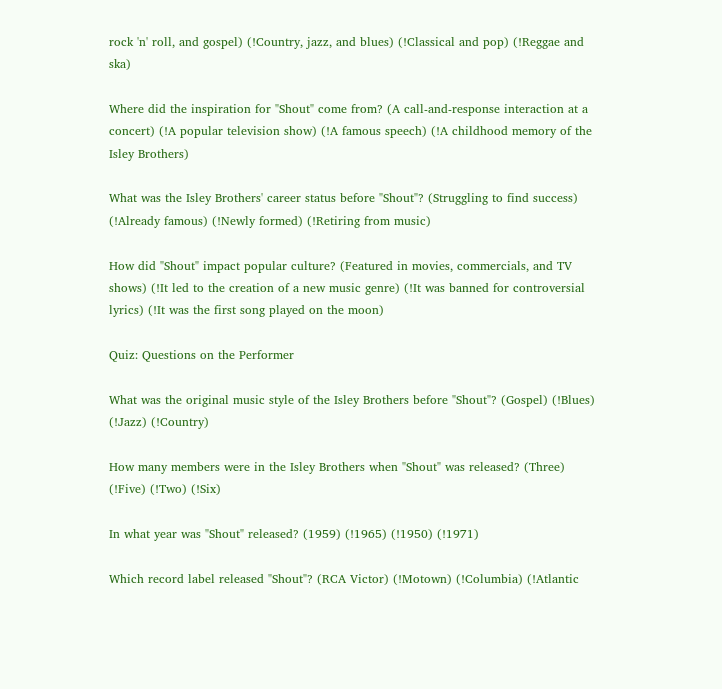rock 'n' roll, and gospel) (!Country, jazz, and blues) (!Classical and pop) (!Reggae and ska)

Where did the inspiration for "Shout" come from? (A call-and-response interaction at a concert) (!A popular television show) (!A famous speech) (!A childhood memory of the Isley Brothers)

What was the Isley Brothers' career status before "Shout"? (Struggling to find success) (!Already famous) (!Newly formed) (!Retiring from music)

How did "Shout" impact popular culture? (Featured in movies, commercials, and TV shows) (!It led to the creation of a new music genre) (!It was banned for controversial lyrics) (!It was the first song played on the moon)

Quiz: Questions on the Performer

What was the original music style of the Isley Brothers before "Shout"? (Gospel) (!Blues) (!Jazz) (!Country)

How many members were in the Isley Brothers when "Shout" was released? (Three) (!Five) (!Two) (!Six)

In what year was "Shout" released? (1959) (!1965) (!1950) (!1971)

Which record label released "Shout"? (RCA Victor) (!Motown) (!Columbia) (!Atlantic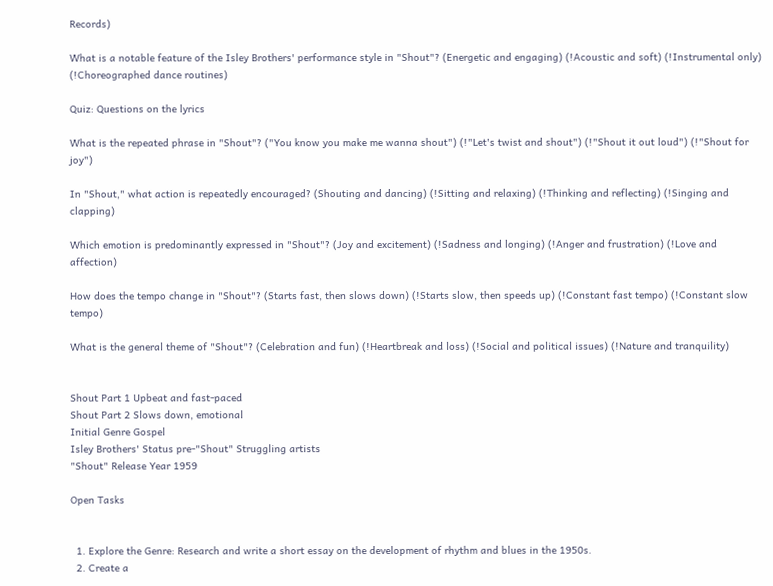Records)

What is a notable feature of the Isley Brothers' performance style in "Shout"? (Energetic and engaging) (!Acoustic and soft) (!Instrumental only) (!Choreographed dance routines)

Quiz: Questions on the lyrics

What is the repeated phrase in "Shout"? ("You know you make me wanna shout") (!"Let's twist and shout") (!"Shout it out loud") (!"Shout for joy")

In "Shout," what action is repeatedly encouraged? (Shouting and dancing) (!Sitting and relaxing) (!Thinking and reflecting) (!Singing and clapping)

Which emotion is predominantly expressed in "Shout"? (Joy and excitement) (!Sadness and longing) (!Anger and frustration) (!Love and affection)

How does the tempo change in "Shout"? (Starts fast, then slows down) (!Starts slow, then speeds up) (!Constant fast tempo) (!Constant slow tempo)

What is the general theme of "Shout"? (Celebration and fun) (!Heartbreak and loss) (!Social and political issues) (!Nature and tranquility)


Shout Part 1 Upbeat and fast-paced
Shout Part 2 Slows down, emotional
Initial Genre Gospel
Isley Brothers' Status pre-"Shout" Struggling artists
"Shout" Release Year 1959

Open Tasks


  1. Explore the Genre: Research and write a short essay on the development of rhythm and blues in the 1950s.
  2. Create a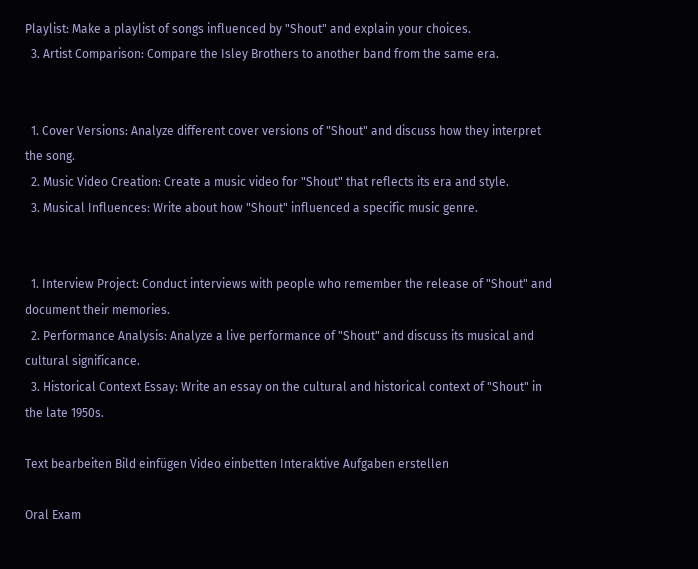Playlist: Make a playlist of songs influenced by "Shout" and explain your choices.
  3. Artist Comparison: Compare the Isley Brothers to another band from the same era.


  1. Cover Versions: Analyze different cover versions of "Shout" and discuss how they interpret the song.
  2. Music Video Creation: Create a music video for "Shout" that reflects its era and style.
  3. Musical Influences: Write about how "Shout" influenced a specific music genre.


  1. Interview Project: Conduct interviews with people who remember the release of "Shout" and document their memories.
  2. Performance Analysis: Analyze a live performance of "Shout" and discuss its musical and cultural significance.
  3. Historical Context Essay: Write an essay on the cultural and historical context of "Shout" in the late 1950s.

Text bearbeiten Bild einfügen Video einbetten Interaktive Aufgaben erstellen

Oral Exam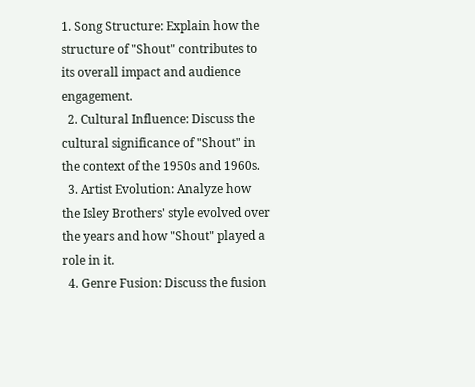1. Song Structure: Explain how the structure of "Shout" contributes to its overall impact and audience engagement.
  2. Cultural Influence: Discuss the cultural significance of "Shout" in the context of the 1950s and 1960s.
  3. Artist Evolution: Analyze how the Isley Brothers' style evolved over the years and how "Shout" played a role in it.
  4. Genre Fusion: Discuss the fusion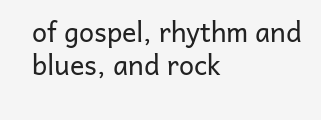of gospel, rhythm and blues, and rock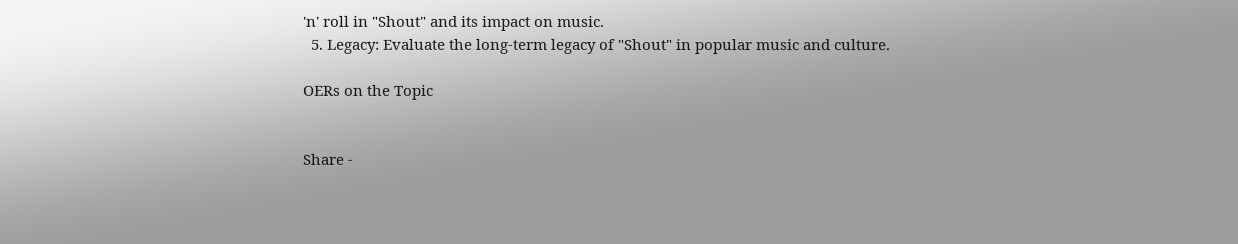'n' roll in "Shout" and its impact on music.
  5. Legacy: Evaluate the long-term legacy of "Shout" in popular music and culture.

OERs on the Topic


Share -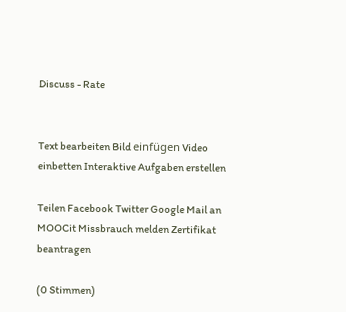Discuss - Rate


Text bearbeiten Bild einfügen Video einbetten Interaktive Aufgaben erstellen

Teilen Facebook Twitter Google Mail an MOOCit Missbrauch melden Zertifikat beantragen

(0 Stimmen)